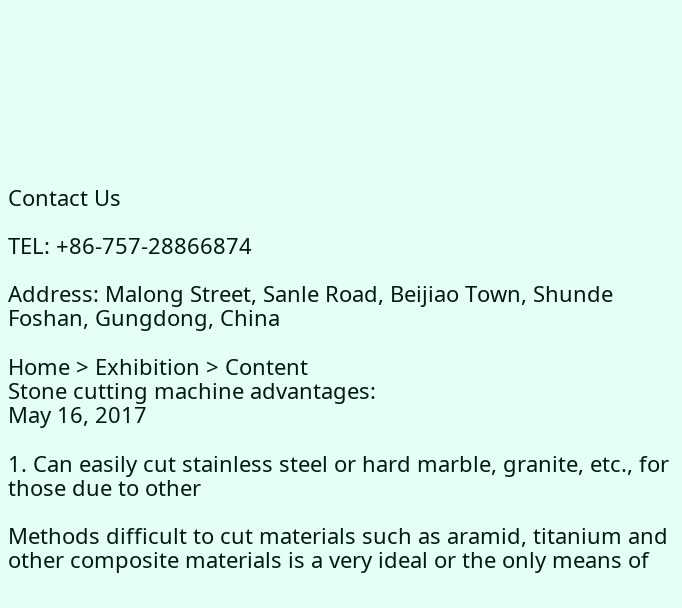Contact Us

TEL: +86-757-28866874

Address: Malong Street, Sanle Road, Beijiao Town, Shunde Foshan, Gungdong, China

Home > Exhibition > Content
Stone cutting machine advantages:
May 16, 2017

1. Can easily cut stainless steel or hard marble, granite, etc., for those due to other

Methods difficult to cut materials such as aramid, titanium and other composite materials is a very ideal or the only means of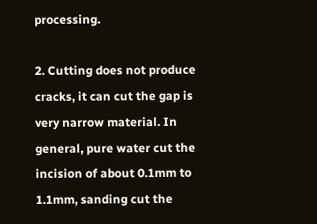processing.

2. Cutting does not produce cracks, it can cut the gap is very narrow material. In general, pure water cut the incision of about 0.1mm to 1.1mm, sanding cut the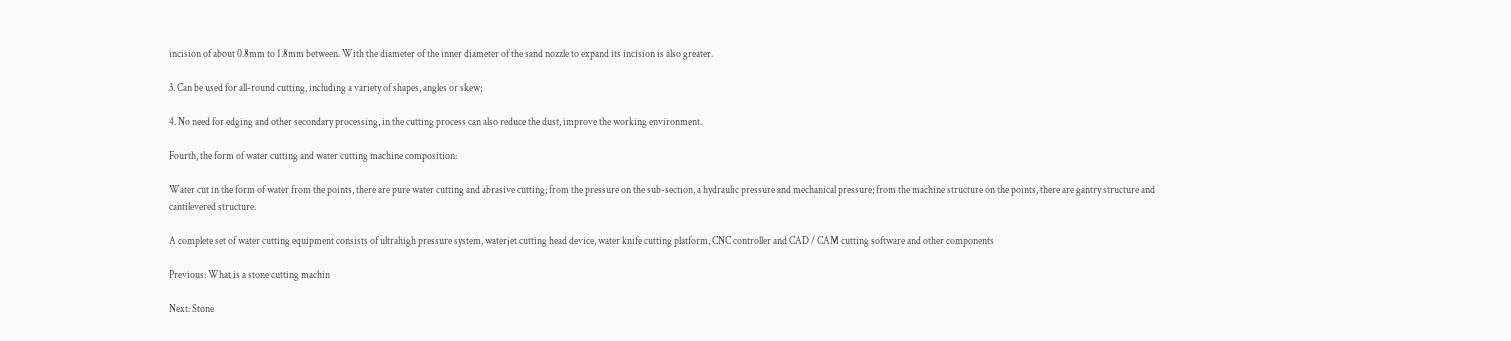incision of about 0.8mm to 1.8mm between. With the diameter of the inner diameter of the sand nozzle to expand its incision is also greater.

3. Can be used for all-round cutting, including a variety of shapes, angles or skew;

4. No need for edging and other secondary processing, in the cutting process can also reduce the dust, improve the working environment.

Fourth, the form of water cutting and water cutting machine composition:

Water cut in the form of water from the points, there are pure water cutting and abrasive cutting; from the pressure on the sub-section, a hydraulic pressure and mechanical pressure; from the machine structure on the points, there are gantry structure and cantilevered structure.

A complete set of water cutting equipment consists of ultrahigh pressure system, waterjet cutting head device, water knife cutting platform, CNC controller and CAD / CAM cutting software and other components

Previous: What is a stone cutting machin

Next: Stone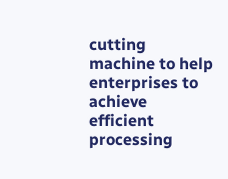cutting machine to help enterprises to achieve efficient processing